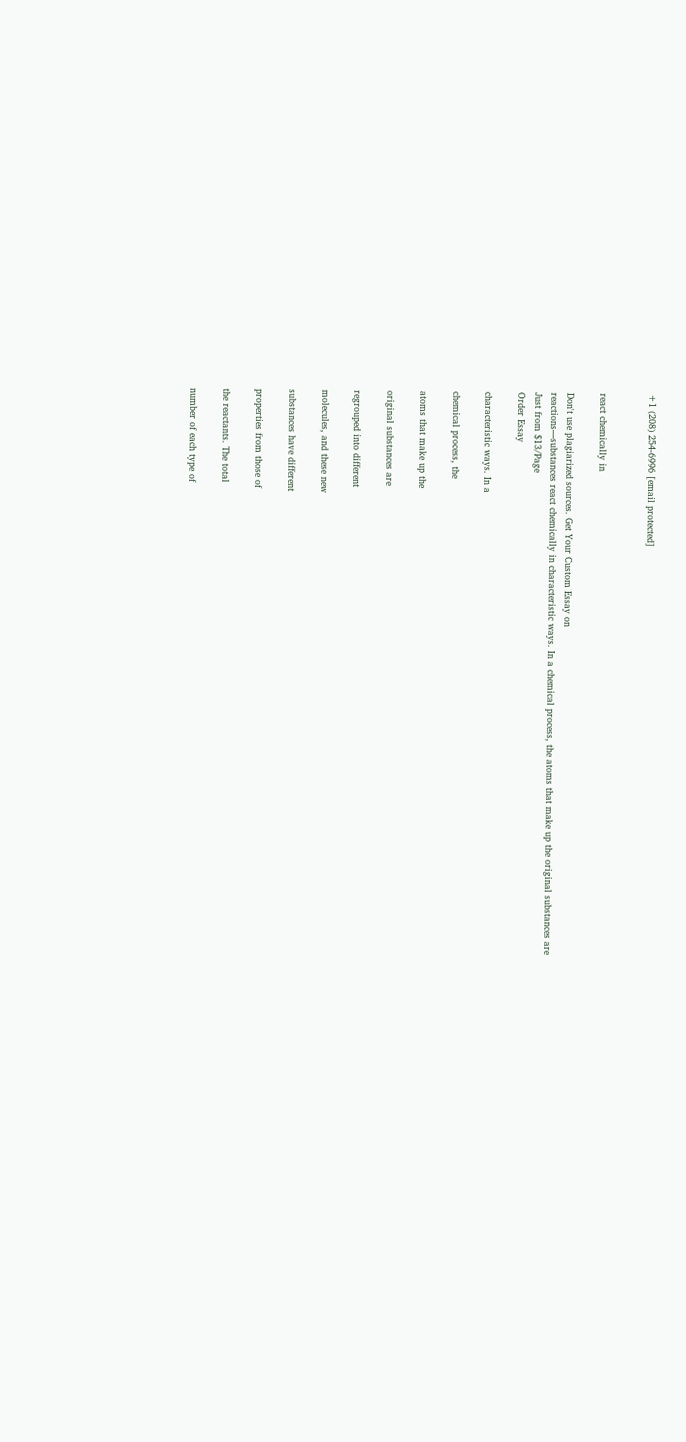+1 (208) 254-6996 [email protected]


react chemically in

Don't use plagiarized sources. Get Your Custom Essay on
reactions—substances react chemically in characteristic ways. In a chemical process, the atoms that make up the original substances are
Just from $13/Page
Order Essay

characteristic ways. In a

chemical process, the

atoms that make up the

original substances are

regrouped into different

molecules, and these new

substances have different

properties from those of

the reactants. The total

number of each type of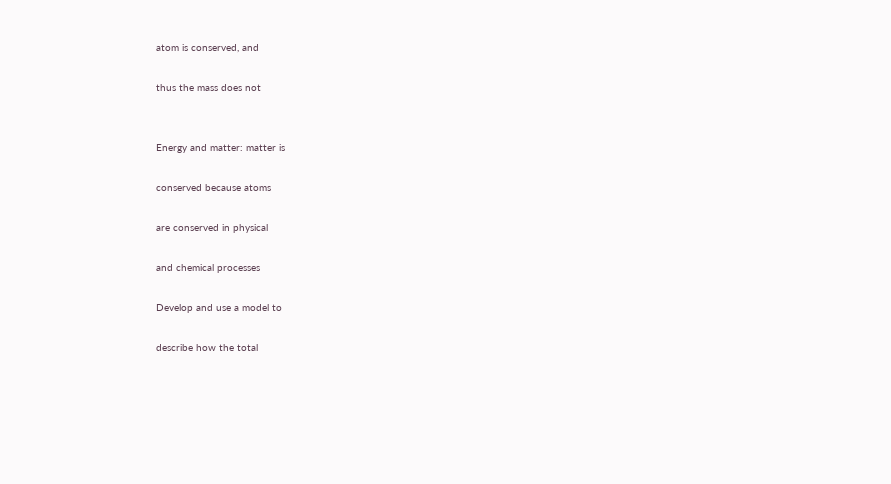atom is conserved, and

thus the mass does not


Energy and matter: matter is

conserved because atoms

are conserved in physical

and chemical processes

Develop and use a model to

describe how the total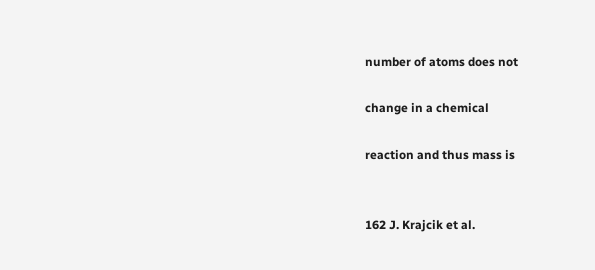number of atoms does not

change in a chemical

reaction and thus mass is


162 J. Krajcik et al.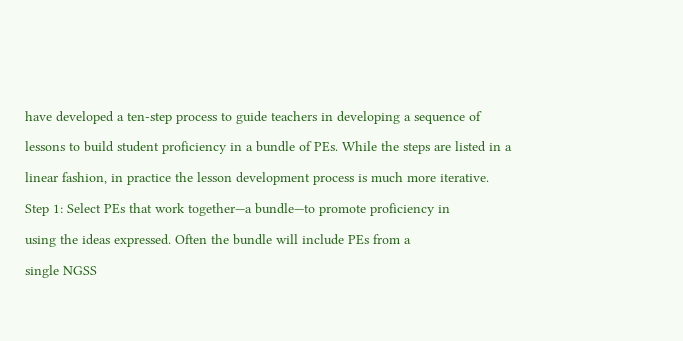have developed a ten-step process to guide teachers in developing a sequence of

lessons to build student proficiency in a bundle of PEs. While the steps are listed in a

linear fashion, in practice the lesson development process is much more iterative.

Step 1: Select PEs that work together—a bundle—to promote proficiency in

using the ideas expressed. Often the bundle will include PEs from a

single NGSS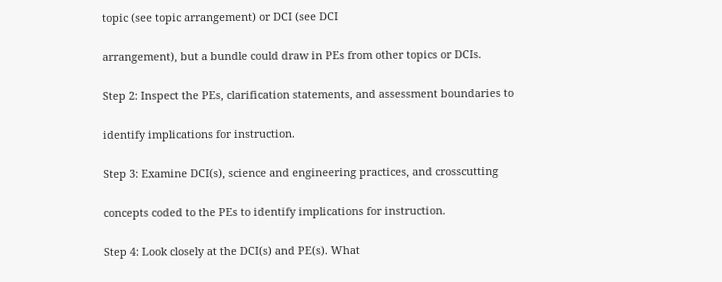topic (see topic arrangement) or DCI (see DCI

arrangement), but a bundle could draw in PEs from other topics or DCIs.

Step 2: Inspect the PEs, clarification statements, and assessment boundaries to

identify implications for instruction.

Step 3: Examine DCI(s), science and engineering practices, and crosscutting

concepts coded to the PEs to identify implications for instruction.

Step 4: Look closely at the DCI(s) and PE(s). What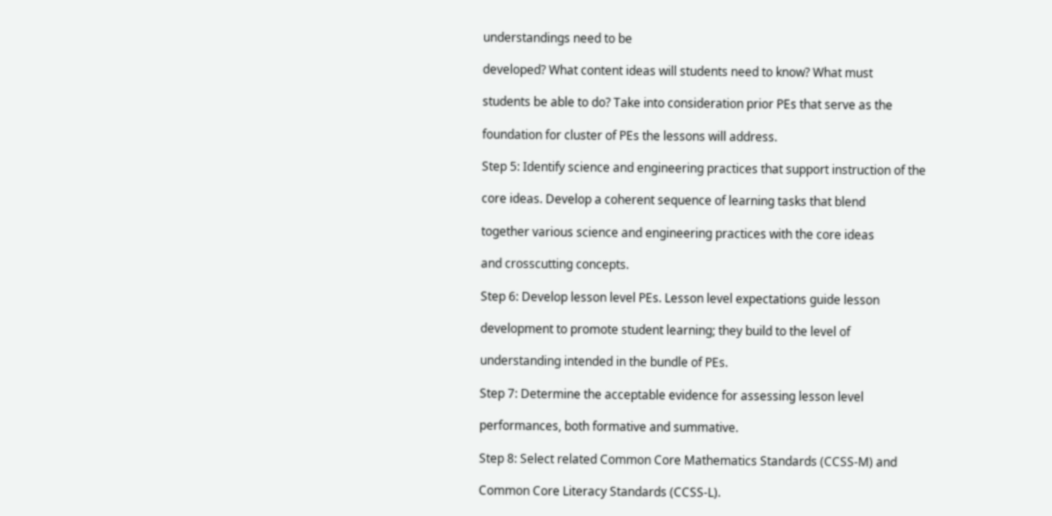understandings need to be

developed? What content ideas will students need to know? What must

students be able to do? Take into consideration prior PEs that serve as the

foundation for cluster of PEs the lessons will address.

Step 5: Identify science and engineering practices that support instruction of the

core ideas. Develop a coherent sequence of learning tasks that blend

together various science and engineering practices with the core ideas

and crosscutting concepts.

Step 6: Develop lesson level PEs. Lesson level expectations guide lesson

development to promote student learning; they build to the level of

understanding intended in the bundle of PEs.

Step 7: Determine the acceptable evidence for assessing lesson level

performances, both formative and summative.

Step 8: Select related Common Core Mathematics Standards (CCSS-M) and

Common Core Literacy Standards (CCSS-L).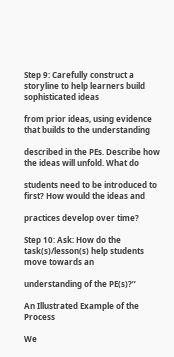Step 9: Carefully construct a storyline to help learners build sophisticated ideas

from prior ideas, using evidence that builds to the understanding

described in the PEs. Describe how the ideas will unfold. What do

students need to be introduced to first? How would the ideas and

practices develop over time?

Step 10: Ask: How do the task(s)/lesson(s) help students move towards an

understanding of the PE(s)?’’

An Illustrated Example of the Process

We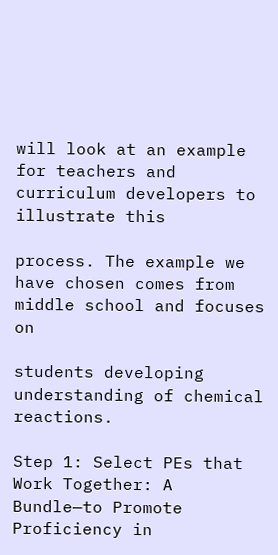will look at an example for teachers and curriculum developers to illustrate this

process. The example we have chosen comes from middle school and focuses on

students developing understanding of chemical reactions.

Step 1: Select PEs that Work Together: A Bundle—to Promote Proficiency in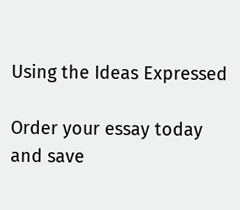Using the Ideas Expressed

Order your essay today and save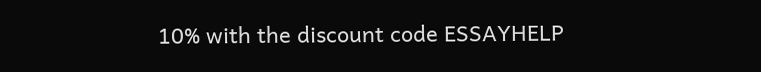10% with the discount code ESSAYHELP